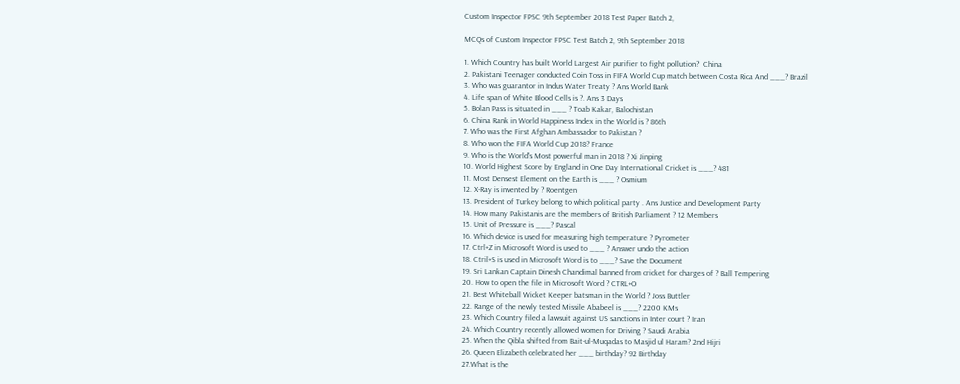Custom Inspector FPSC 9th September 2018 Test Paper Batch 2,

MCQs of Custom Inspector FPSC Test Batch 2, 9th September 2018

1. Which Country has built World Largest Air purifier to fight pollution?  China
2. Pakistani Teenager conducted Coin Toss in FIFA World Cup match between Costa Rica And ___? Brazil
3. Who was guarantor in Indus Water Treaty ? Ans World Bank
4. Life span of White Blood Cells is ?. Ans 3 Days
5. Bolan Pass is situated in ___ ? Toab Kakar, Balochistan
6. China Rank in World Happiness Index in the World is ? 86th
7. Who was the First Afghan Ambassador to Pakistan ?
8. Who won the FIFA World Cup 2018? France
9. Who is the World's Most powerful man in 2018 ? Xi Jinping
10. World Highest Score by England in One Day International Cricket is ___? 481
11. Most Densest Element on the Earth is ___ ? Osmium
12. X-Ray is invented by ? Roentgen
13. President of Turkey belong to which political party . Ans Justice and Development Party
14. How many Pakistanis are the members of British Parliament ? 12 Members
15. Unit of Pressure is ___? Pascal
16. Which device is used for measuring high temperature ? Pyrometer
17. Ctrl+Z in Microsoft Word is used to ___ ? Answer undo the action
18. Ctril+S is used in Microsoft Word is to ___? Save the Document
19. Sri Lankan Captain Dinesh Chandimal banned from cricket for charges of ? Ball Tempering
20. How to open the file in Microsoft Word ? CTRL+O
21. Best Whiteball Wicket Keeper batsman in the World ? Joss Buttler
22. Range of the newly tested Missile Ababeel is ___? 2200 KMs
23. Which Country filed a lawsuit against US sanctions in Inter court ? Iran
24. Which Country recently allowed women for Driving ? Saudi Arabia
25. When the Qibla shifted from Bait-ul-Muqadas to Masjid ul Haram? 2nd Hijri
26. Queen Elizabeth celebrated her ___ birthday? 92 Birthday
27.What is the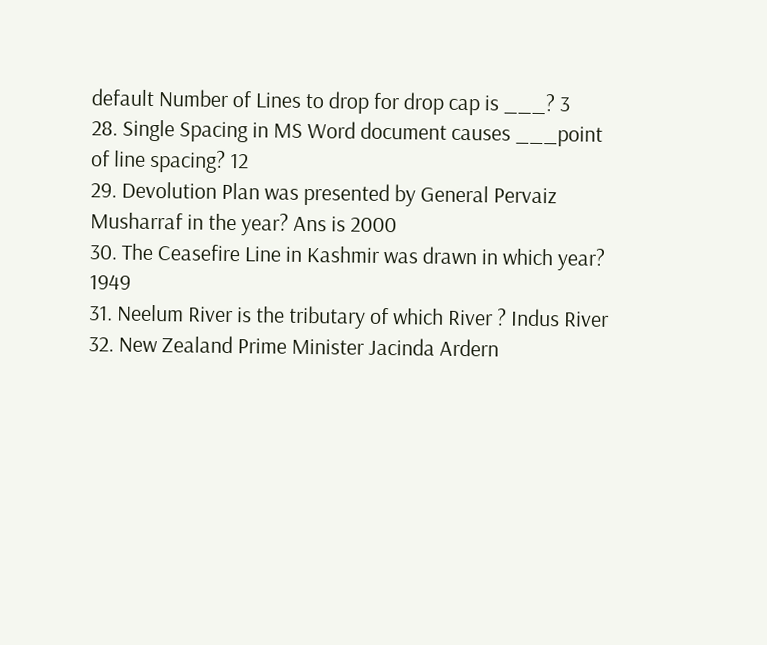default Number of Lines to drop for drop cap is ___? 3
28. Single Spacing in MS Word document causes ___point of line spacing? 12
29. Devolution Plan was presented by General Pervaiz Musharraf in the year? Ans is 2000
30. The Ceasefire Line in Kashmir was drawn in which year? 1949
31. Neelum River is the tributary of which River ? Indus River
32. New Zealand Prime Minister Jacinda Ardern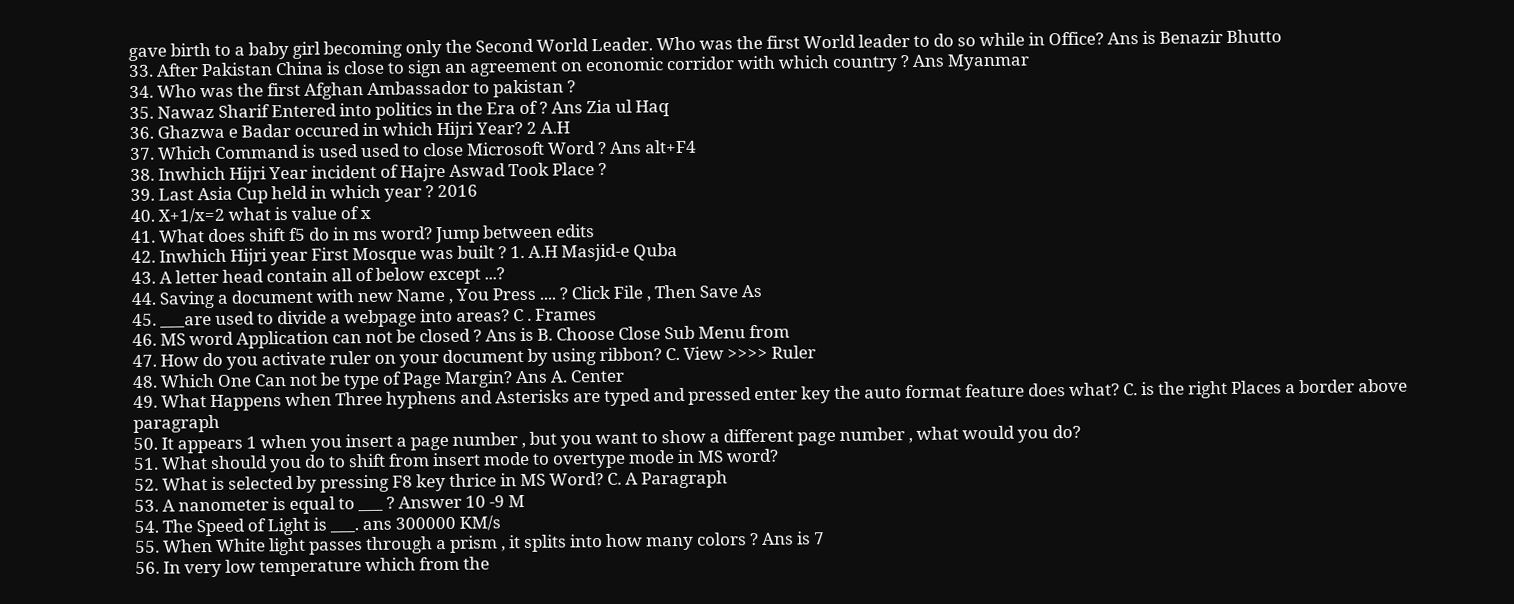gave birth to a baby girl becoming only the Second World Leader. Who was the first World leader to do so while in Office? Ans is Benazir Bhutto
33. After Pakistan China is close to sign an agreement on economic corridor with which country ? Ans Myanmar
34. Who was the first Afghan Ambassador to pakistan ?
35. Nawaz Sharif Entered into politics in the Era of ? Ans Zia ul Haq
36. Ghazwa e Badar occured in which Hijri Year? 2 A.H
37. Which Command is used used to close Microsoft Word ? Ans alt+F4
38. Inwhich Hijri Year incident of Hajre Aswad Took Place ?
39. Last Asia Cup held in which year ? 2016
40. X+1/x=2 what is value of x
41. What does shift f5 do in ms word? Jump between edits
42. Inwhich Hijri year First Mosque was built ? 1. A.H Masjid-e Quba
43. A letter head contain all of below except ...?
44. Saving a document with new Name , You Press .... ? Click File , Then Save As
45. ___are used to divide a webpage into areas? C . Frames
46. MS word Application can not be closed ? Ans is B. Choose Close Sub Menu from
47. How do you activate ruler on your document by using ribbon? C. View >>>> Ruler
48. Which One Can not be type of Page Margin? Ans A. Center
49. What Happens when Three hyphens and Asterisks are typed and pressed enter key the auto format feature does what? C. is the right Places a border above paragraph
50. It appears 1 when you insert a page number , but you want to show a different page number , what would you do?
51. What should you do to shift from insert mode to overtype mode in MS word?
52. What is selected by pressing F8 key thrice in MS Word? C. A Paragraph
53. A nanometer is equal to ___ ? Answer 10 -9 M
54. The Speed of Light is ___. ans 300000 KM/s
55. When White light passes through a prism , it splits into how many colors ? Ans is 7
56. In very low temperature which from the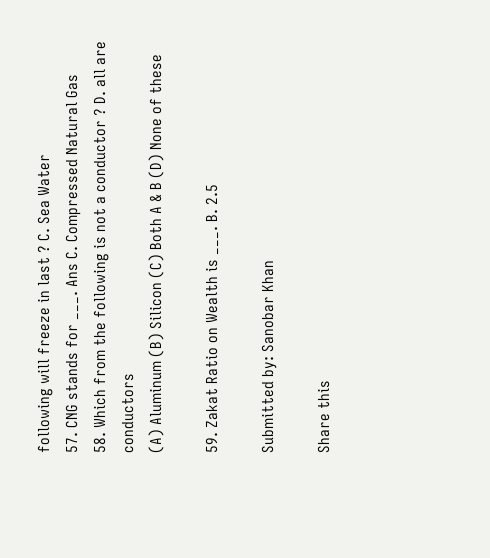following will freeze in last ? C. Sea Water
57. CNG stands for ___. Ans C. Compressed Natural Gas
58. Which from the following is not a conductor ? D. all are conductors
(A) Aluminum (B) Silicon (C) Both A & B (D) None of these

59. Zakat Ratio on Wealth is ___. B. 2.5

Submitted by: Sanobar Khan

Share this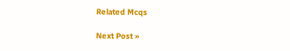Related Mcqs

Next Post »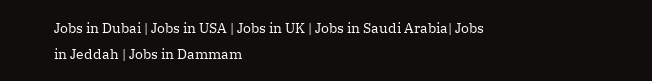Jobs in Dubai | Jobs in USA | Jobs in UK | Jobs in Saudi Arabia| Jobs in Jeddah | Jobs in Dammam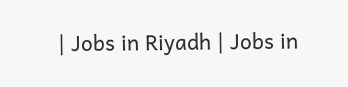| Jobs in Riyadh | Jobs in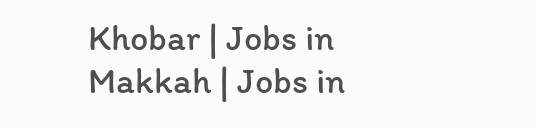Khobar | Jobs in Makkah | Jobs in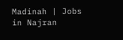Madinah | Jobs in Najran